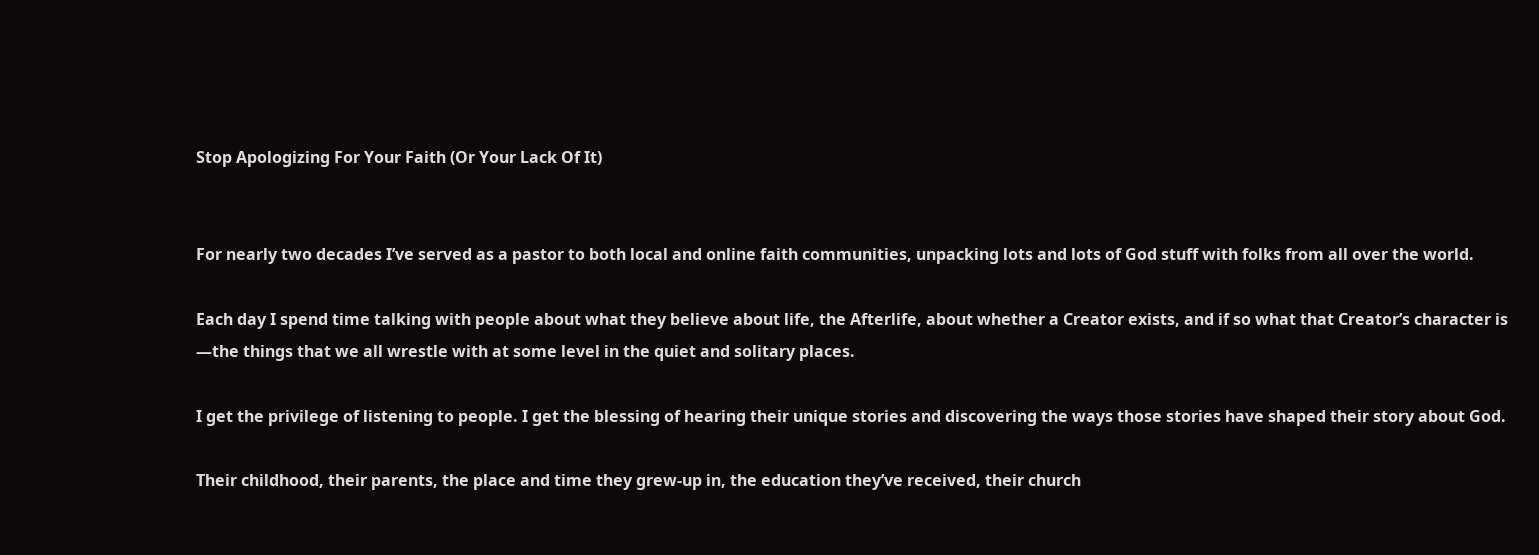Stop Apologizing For Your Faith (Or Your Lack Of It)


For nearly two decades I’ve served as a pastor to both local and online faith communities, unpacking lots and lots of God stuff with folks from all over the world.

Each day I spend time talking with people about what they believe about life, the Afterlife, about whether a Creator exists, and if so what that Creator’s character is —the things that we all wrestle with at some level in the quiet and solitary places.

I get the privilege of listening to people. I get the blessing of hearing their unique stories and discovering the ways those stories have shaped their story about God.

Their childhood, their parents, the place and time they grew-up in, the education they’ve received, their church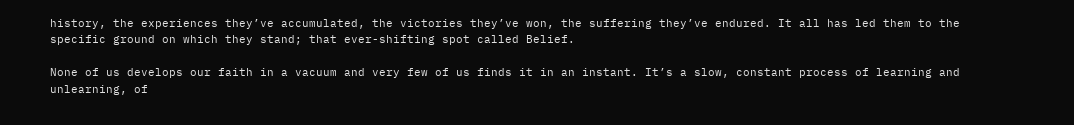history, the experiences they’ve accumulated, the victories they’ve won, the suffering they’ve endured. It all has led them to the specific ground on which they stand; that ever-shifting spot called Belief.

None of us develops our faith in a vacuum and very few of us finds it in an instant. It’s a slow, constant process of learning and unlearning, of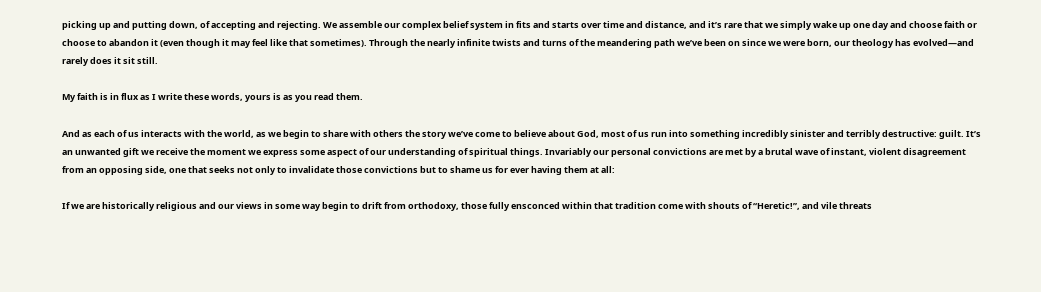picking up and putting down, of accepting and rejecting. We assemble our complex belief system in fits and starts over time and distance, and it’s rare that we simply wake up one day and choose faith or choose to abandon it (even though it may feel like that sometimes). Through the nearly infinite twists and turns of the meandering path we’ve been on since we were born, our theology has evolved—and rarely does it sit still.

My faith is in flux as I write these words, yours is as you read them.

And as each of us interacts with the world, as we begin to share with others the story we’ve come to believe about God, most of us run into something incredibly sinister and terribly destructive: guilt. It’s an unwanted gift we receive the moment we express some aspect of our understanding of spiritual things. Invariably our personal convictions are met by a brutal wave of instant, violent disagreement from an opposing side, one that seeks not only to invalidate those convictions but to shame us for ever having them at all:

If we are historically religious and our views in some way begin to drift from orthodoxy, those fully ensconced within that tradition come with shouts of “Heretic!”, and vile threats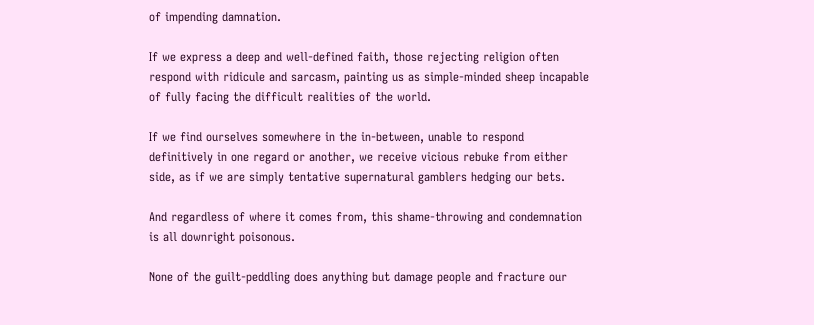of impending damnation.

If we express a deep and well-defined faith, those rejecting religion often respond with ridicule and sarcasm, painting us as simple-minded sheep incapable of fully facing the difficult realities of the world.

If we find ourselves somewhere in the in-between, unable to respond definitively in one regard or another, we receive vicious rebuke from either side, as if we are simply tentative supernatural gamblers hedging our bets.

And regardless of where it comes from, this shame-throwing and condemnation is all downright poisonous.

None of the guilt-peddling does anything but damage people and fracture our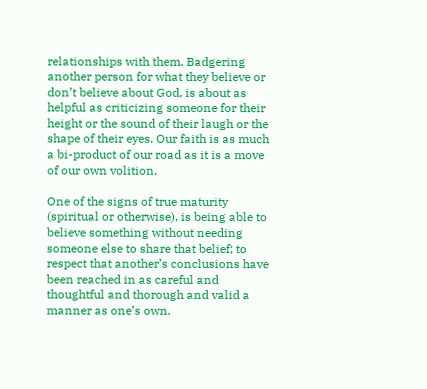relationships with them. Badgering another person for what they believe or don’t believe about God, is about as helpful as criticizing someone for their height or the sound of their laugh or the shape of their eyes. Our faith is as much a bi-product of our road as it is a move of our own volition.

One of the signs of true maturity (spiritual or otherwise), is being able to believe something without needing someone else to share that belief; to respect that another’s conclusions have been reached in as careful and thoughtful and thorough and valid a manner as one’s own.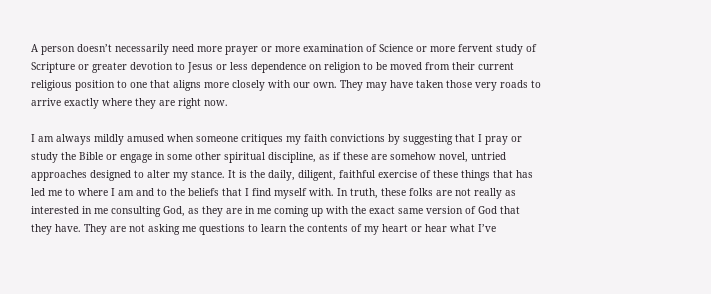A person doesn’t necessarily need more prayer or more examination of Science or more fervent study of Scripture or greater devotion to Jesus or less dependence on religion to be moved from their current religious position to one that aligns more closely with our own. They may have taken those very roads to arrive exactly where they are right now.

I am always mildly amused when someone critiques my faith convictions by suggesting that I pray or study the Bible or engage in some other spiritual discipline, as if these are somehow novel, untried approaches designed to alter my stance. It is the daily, diligent, faithful exercise of these things that has led me to where I am and to the beliefs that I find myself with. In truth, these folks are not really as interested in me consulting God, as they are in me coming up with the exact same version of God that they have. They are not asking me questions to learn the contents of my heart or hear what I’ve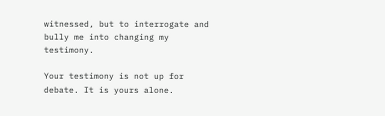witnessed, but to interrogate and bully me into changing my testimony.

Your testimony is not up for debate. It is yours alone.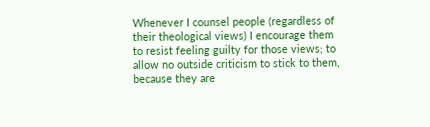Whenever I counsel people (regardless of their theological views) I encourage them to resist feeling guilty for those views; to allow no outside criticism to stick to them, because they are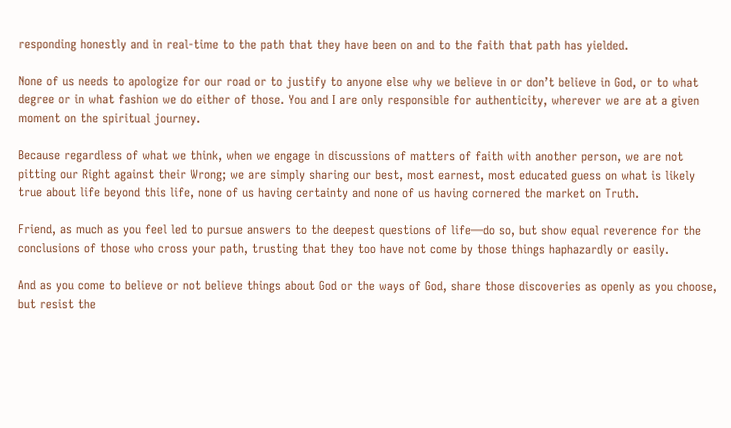responding honestly and in real-time to the path that they have been on and to the faith that path has yielded.

None of us needs to apologize for our road or to justify to anyone else why we believe in or don’t believe in God, or to what degree or in what fashion we do either of those. You and I are only responsible for authenticity, wherever we are at a given moment on the spiritual journey.

Because regardless of what we think, when we engage in discussions of matters of faith with another person, we are not pitting our Right against their Wrong; we are simply sharing our best, most earnest, most educated guess on what is likely true about life beyond this life, none of us having certainty and none of us having cornered the market on Truth.

Friend, as much as you feel led to pursue answers to the deepest questions of life—do so, but show equal reverence for the conclusions of those who cross your path, trusting that they too have not come by those things haphazardly or easily.

And as you come to believe or not believe things about God or the ways of God, share those discoveries as openly as you choose, but resist the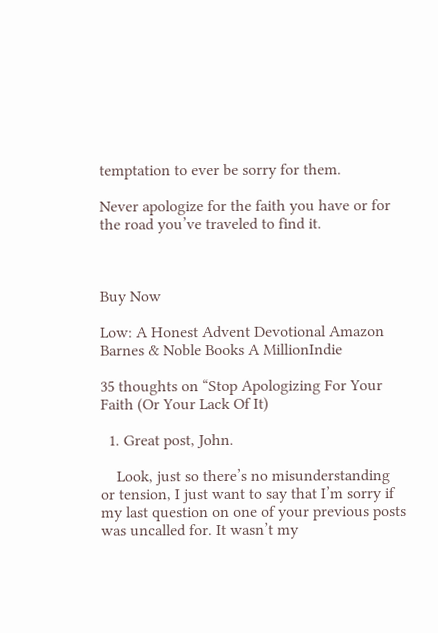temptation to ever be sorry for them.

Never apologize for the faith you have or for the road you’ve traveled to find it.



Buy Now

Low: A Honest Advent Devotional Amazon Barnes & Noble Books A MillionIndie

35 thoughts on “Stop Apologizing For Your Faith (Or Your Lack Of It)

  1. Great post, John.

    Look, just so there’s no misunderstanding or tension, I just want to say that I’m sorry if my last question on one of your previous posts was uncalled for. It wasn’t my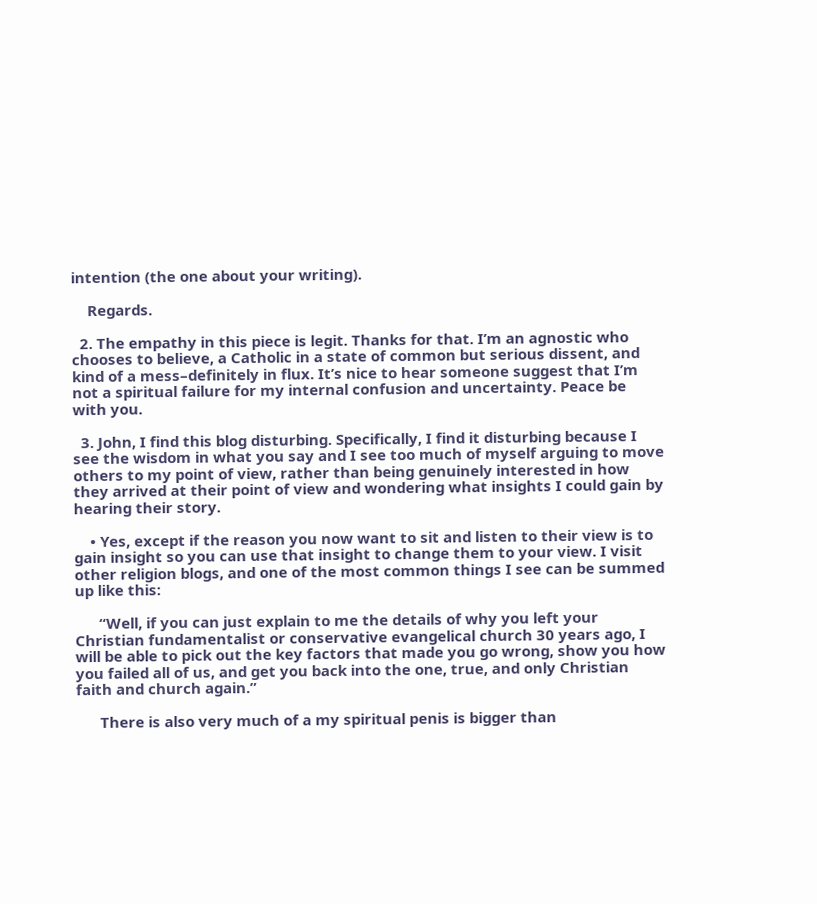intention (the one about your writing).

    Regards.

  2. The empathy in this piece is legit. Thanks for that. I’m an agnostic who chooses to believe, a Catholic in a state of common but serious dissent, and kind of a mess–definitely in flux. It’s nice to hear someone suggest that I’m not a spiritual failure for my internal confusion and uncertainty. Peace be with you.

  3. John, I find this blog disturbing. Specifically, I find it disturbing because I see the wisdom in what you say and I see too much of myself arguing to move others to my point of view, rather than being genuinely interested in how they arrived at their point of view and wondering what insights I could gain by hearing their story.

    • Yes, except if the reason you now want to sit and listen to their view is to gain insight so you can use that insight to change them to your view. I visit other religion blogs, and one of the most common things I see can be summed up like this:

      “Well, if you can just explain to me the details of why you left your Christian fundamentalist or conservative evangelical church 30 years ago, I will be able to pick out the key factors that made you go wrong, show you how you failed all of us, and get you back into the one, true, and only Christian faith and church again.”

      There is also very much of a my spiritual penis is bigger than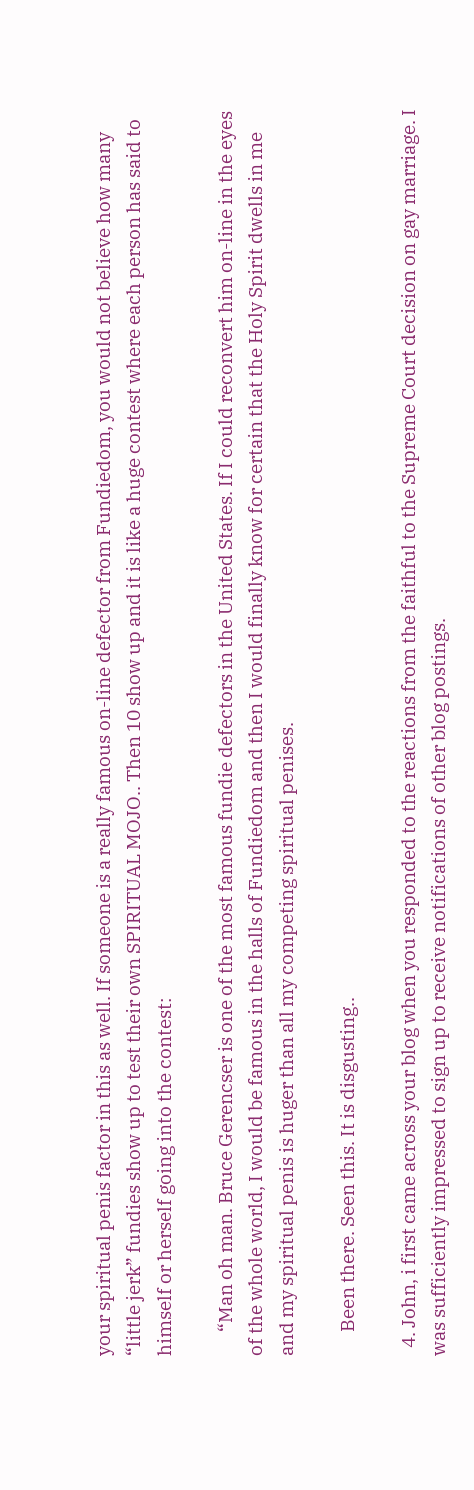your spiritual penis factor in this as well. If someone is a really famous on-line defector from Fundiedom, you would not believe how many “little jerk” fundies show up to test their own SPIRITUAL MOJO.. Then 10 show up and it is like a huge contest where each person has said to himself or herself going into the contest:

      “Man oh man. Bruce Gerencser is one of the most famous fundie defectors in the United States. If I could reconvert him on-line in the eyes of the whole world, I would be famous in the halls of Fundiedom and then I would finally know for certain that the Holy Spirit dwells in me and my spiritual penis is huger than all my competing spiritual penises.

      Been there. Seen this. It is disgusting..

  4. John, i first came across your blog when you responded to the reactions from the faithful to the Supreme Court decision on gay marriage. I was sufficiently impressed to sign up to receive notifications of other blog postings.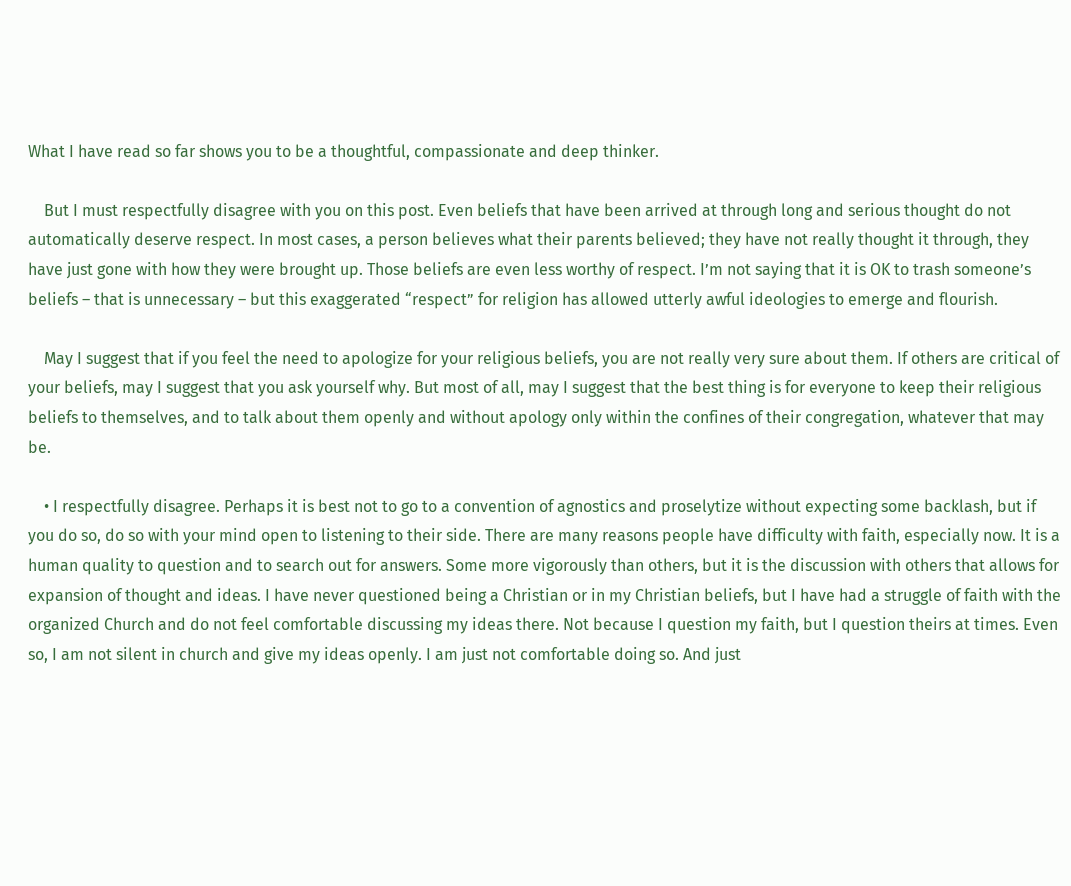What I have read so far shows you to be a thoughtful, compassionate and deep thinker.

    But I must respectfully disagree with you on this post. Even beliefs that have been arrived at through long and serious thought do not automatically deserve respect. In most cases, a person believes what their parents believed; they have not really thought it through, they have just gone with how they were brought up. Those beliefs are even less worthy of respect. I’m not saying that it is OK to trash someone’s beliefs – that is unnecessary – but this exaggerated “respect” for religion has allowed utterly awful ideologies to emerge and flourish.

    May I suggest that if you feel the need to apologize for your religious beliefs, you are not really very sure about them. If others are critical of your beliefs, may I suggest that you ask yourself why. But most of all, may I suggest that the best thing is for everyone to keep their religious beliefs to themselves, and to talk about them openly and without apology only within the confines of their congregation, whatever that may be.

    • I respectfully disagree. Perhaps it is best not to go to a convention of agnostics and proselytize without expecting some backlash, but if you do so, do so with your mind open to listening to their side. There are many reasons people have difficulty with faith, especially now. It is a human quality to question and to search out for answers. Some more vigorously than others, but it is the discussion with others that allows for expansion of thought and ideas. I have never questioned being a Christian or in my Christian beliefs, but I have had a struggle of faith with the organized Church and do not feel comfortable discussing my ideas there. Not because I question my faith, but I question theirs at times. Even so, I am not silent in church and give my ideas openly. I am just not comfortable doing so. And just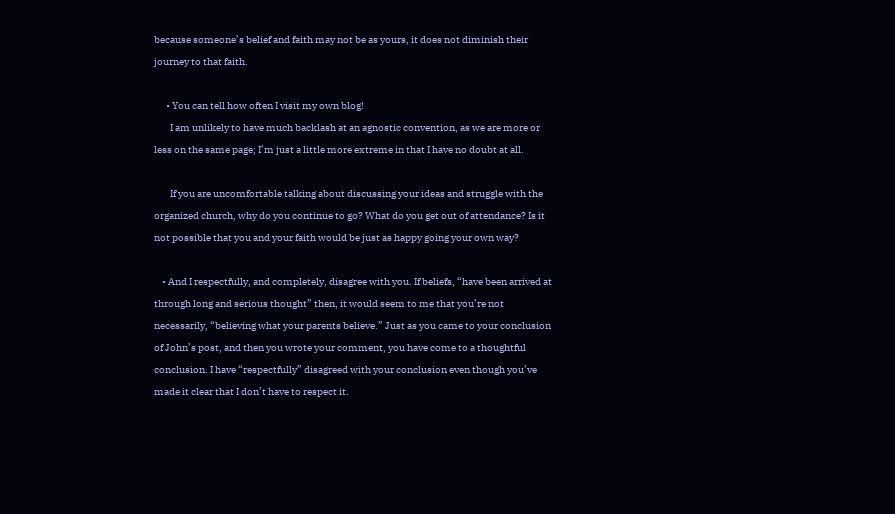because someone’s belief and faith may not be as yours, it does not diminish their journey to that faith.

      • You can tell how often I visit my own blog!
        I am unlikely to have much backlash at an agnostic convention, as we are more or less on the same page; I’m just a little more extreme in that I have no doubt at all.

        If you are uncomfortable talking about discussing your ideas and struggle with the organized church, why do you continue to go? What do you get out of attendance? Is it not possible that you and your faith would be just as happy going your own way?

    • And I respectfully, and completely, disagree with you. If beliefs, “have been arrived at through long and serious thought” then, it would seem to me that you’re not necessarily, “believing what your parents believe.” Just as you came to your conclusion of John’s post, and then you wrote your comment, you have come to a thoughtful conclusion. I have “respectfully” disagreed with your conclusion even though you’ve made it clear that I don’t have to respect it.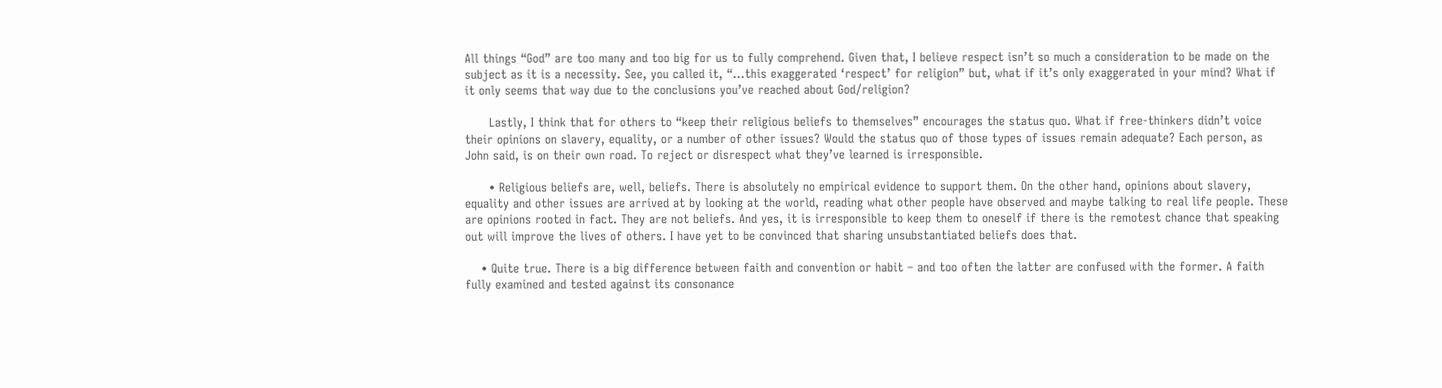All things “God” are too many and too big for us to fully comprehend. Given that, I believe respect isn’t so much a consideration to be made on the subject as it is a necessity. See, you called it, “…this exaggerated ‘respect’ for religion” but, what if it’s only exaggerated in your mind? What if it only seems that way due to the conclusions you’ve reached about God/religion?

      Lastly, I think that for others to “keep their religious beliefs to themselves” encourages the status quo. What if free-thinkers didn’t voice their opinions on slavery, equality, or a number of other issues? Would the status quo of those types of issues remain adequate? Each person, as John said, is on their own road. To reject or disrespect what they’ve learned is irresponsible.

      • Religious beliefs are, well, beliefs. There is absolutely no empirical evidence to support them. On the other hand, opinions about slavery, equality and other issues are arrived at by looking at the world, reading what other people have observed and maybe talking to real life people. These are opinions rooted in fact. They are not beliefs. And yes, it is irresponsible to keep them to oneself if there is the remotest chance that speaking out will improve the lives of others. I have yet to be convinced that sharing unsubstantiated beliefs does that.

    • Quite true. There is a big difference between faith and convention or habit – and too often the latter are confused with the former. A faith fully examined and tested against its consonance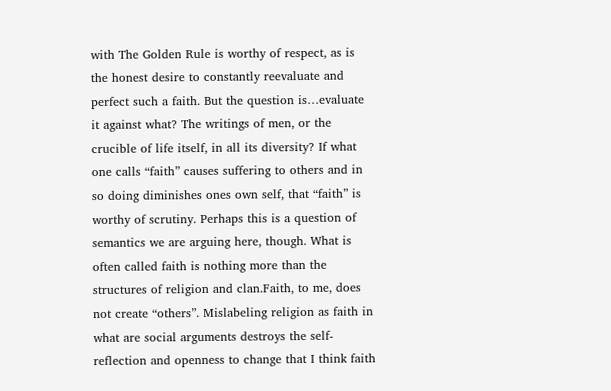with The Golden Rule is worthy of respect, as is the honest desire to constantly reevaluate and perfect such a faith. But the question is…evaluate it against what? The writings of men, or the crucible of life itself, in all its diversity? If what one calls “faith” causes suffering to others and in so doing diminishes ones own self, that “faith” is worthy of scrutiny. Perhaps this is a question of semantics we are arguing here, though. What is often called faith is nothing more than the structures of religion and clan.Faith, to me, does not create “others”. Mislabeling religion as faith in what are social arguments destroys the self-reflection and openness to change that I think faith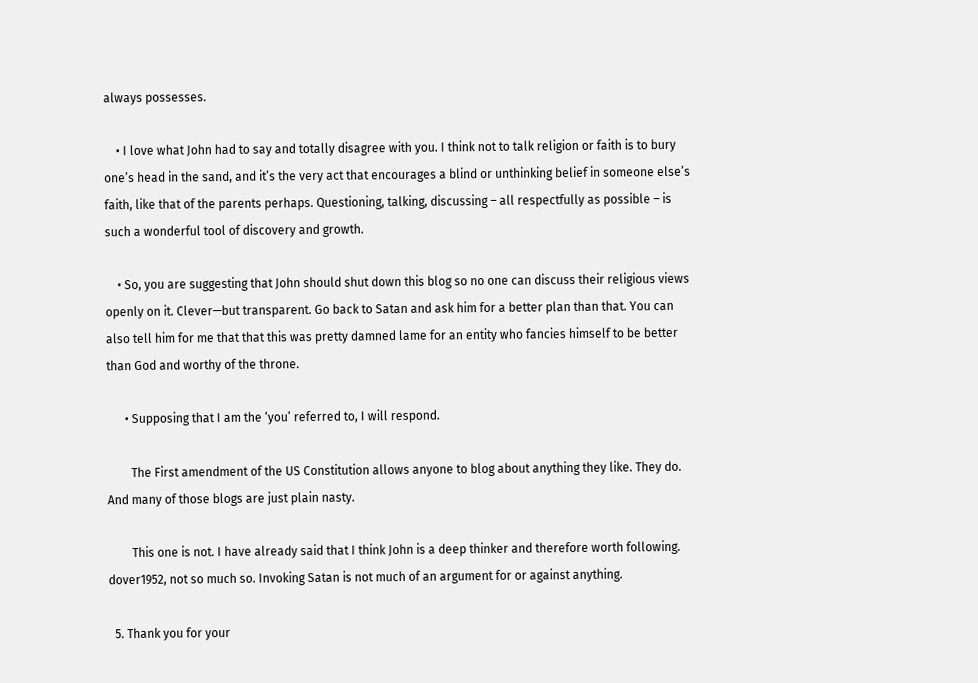always possesses.

    • I love what John had to say and totally disagree with you. I think not to talk religion or faith is to bury one’s head in the sand, and it’s the very act that encourages a blind or unthinking belief in someone else’s faith, like that of the parents perhaps. Questioning, talking, discussing – all respectfully as possible – is such a wonderful tool of discovery and growth.

    • So, you are suggesting that John should shut down this blog so no one can discuss their religious views openly on it. Clever—but transparent. Go back to Satan and ask him for a better plan than that. You can also tell him for me that that this was pretty damned lame for an entity who fancies himself to be better than God and worthy of the throne.

      • Supposing that I am the ‘you’ referred to, I will respond.

        The First amendment of the US Constitution allows anyone to blog about anything they like. They do. And many of those blogs are just plain nasty.

        This one is not. I have already said that I think John is a deep thinker and therefore worth following. dover1952, not so much so. Invoking Satan is not much of an argument for or against anything.

  5. Thank you for your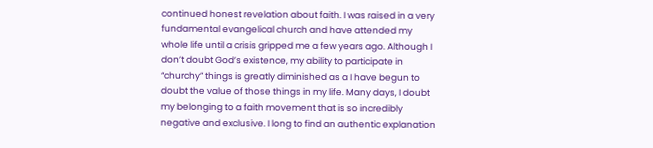continued honest revelation about faith. I was raised in a very fundamental evangelical church and have attended my whole life until a crisis gripped me a few years ago. Although I don’t doubt God’s existence, my ability to participate in “churchy” things is greatly diminished as a I have begun to doubt the value of those things in my life. Many days, I doubt my belonging to a faith movement that is so incredibly negative and exclusive. I long to find an authentic explanation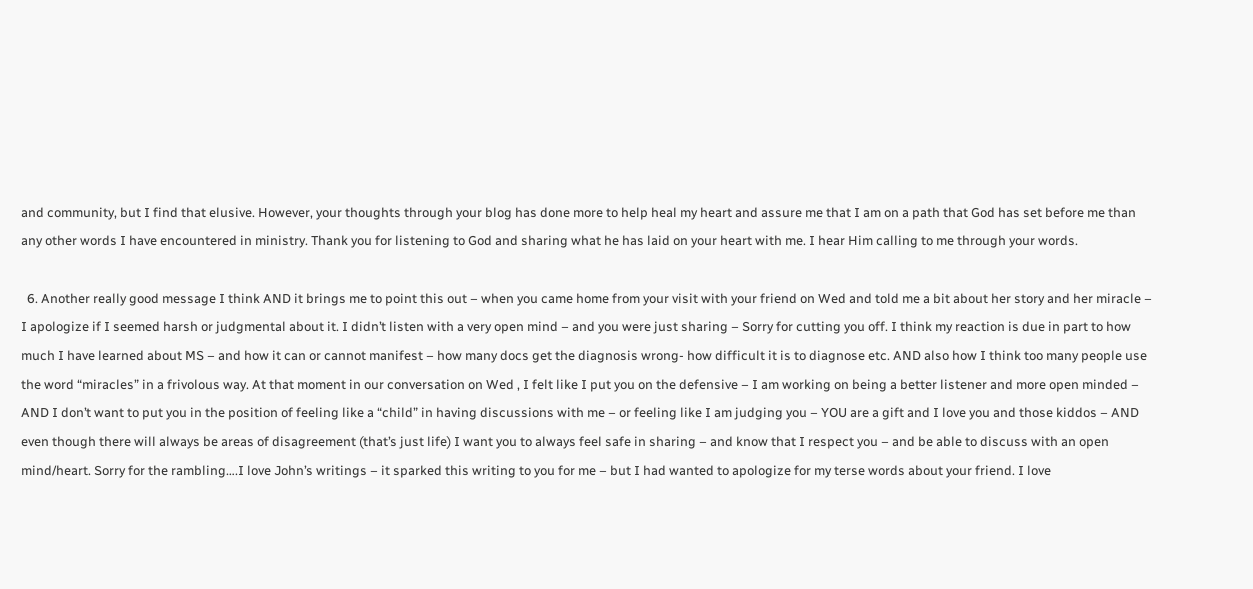and community, but I find that elusive. However, your thoughts through your blog has done more to help heal my heart and assure me that I am on a path that God has set before me than any other words I have encountered in ministry. Thank you for listening to God and sharing what he has laid on your heart with me. I hear Him calling to me through your words.

  6. Another really good message I think AND it brings me to point this out – when you came home from your visit with your friend on Wed and told me a bit about her story and her miracle – I apologize if I seemed harsh or judgmental about it. I didn’t listen with a very open mind – and you were just sharing – Sorry for cutting you off. I think my reaction is due in part to how much I have learned about MS – and how it can or cannot manifest – how many docs get the diagnosis wrong- how difficult it is to diagnose etc. AND also how I think too many people use the word “miracles” in a frivolous way. At that moment in our conversation on Wed , I felt like I put you on the defensive – I am working on being a better listener and more open minded – AND I don’t want to put you in the position of feeling like a “child” in having discussions with me – or feeling like I am judging you – YOU are a gift and I love you and those kiddos – AND even though there will always be areas of disagreement (that’s just life) I want you to always feel safe in sharing – and know that I respect you – and be able to discuss with an open mind/heart. Sorry for the rambling….I love John’s writings – it sparked this writing to you for me – but I had wanted to apologize for my terse words about your friend. I love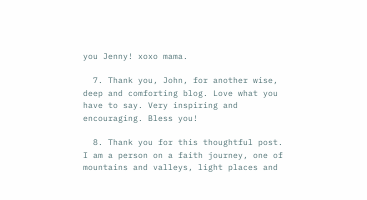you Jenny! xoxo mama.

  7. Thank you, John, for another wise, deep and comforting blog. Love what you have to say. Very inspiring and encouraging. Bless you!

  8. Thank you for this thoughtful post. I am a person on a faith journey, one of mountains and valleys, light places and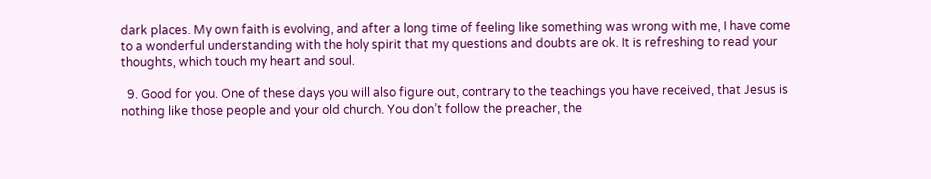dark places. My own faith is evolving, and after a long time of feeling like something was wrong with me, I have come to a wonderful understanding with the holy spirit that my questions and doubts are ok. It is refreshing to read your thoughts, which touch my heart and soul.

  9. Good for you. One of these days you will also figure out, contrary to the teachings you have received, that Jesus is nothing like those people and your old church. You don’t follow the preacher, the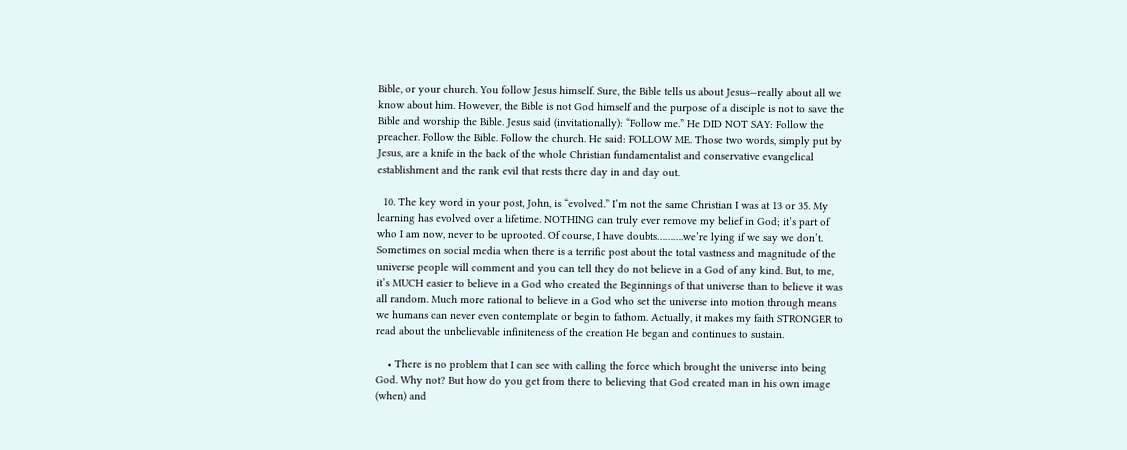Bible, or your church. You follow Jesus himself. Sure, the Bible tells us about Jesus—really about all we know about him. However, the Bible is not God himself and the purpose of a disciple is not to save the Bible and worship the Bible. Jesus said (invitationally): “Follow me.” He DID NOT SAY: Follow the preacher. Follow the Bible. Follow the church. He said: FOLLOW ME. Those two words, simply put by Jesus, are a knife in the back of the whole Christian fundamentalist and conservative evangelical establishment and the rank evil that rests there day in and day out.

  10. The key word in your post, John, is “evolved.” I’m not the same Christian I was at 13 or 35. My learning has evolved over a lifetime. NOTHING can truly ever remove my belief in God; it’s part of who I am now, never to be uprooted. Of course, I have doubts……….we’re lying if we say we don’t. Sometimes on social media when there is a terrific post about the total vastness and magnitude of the universe people will comment and you can tell they do not believe in a God of any kind. But, to me, it’s MUCH easier to believe in a God who created the Beginnings of that universe than to believe it was all random. Much more rational to believe in a God who set the universe into motion through means we humans can never even contemplate or begin to fathom. Actually, it makes my faith STRONGER to read about the unbelievable infiniteness of the creation He began and continues to sustain.

    • There is no problem that I can see with calling the force which brought the universe into being God. Why not? But how do you get from there to believing that God created man in his own image (when) and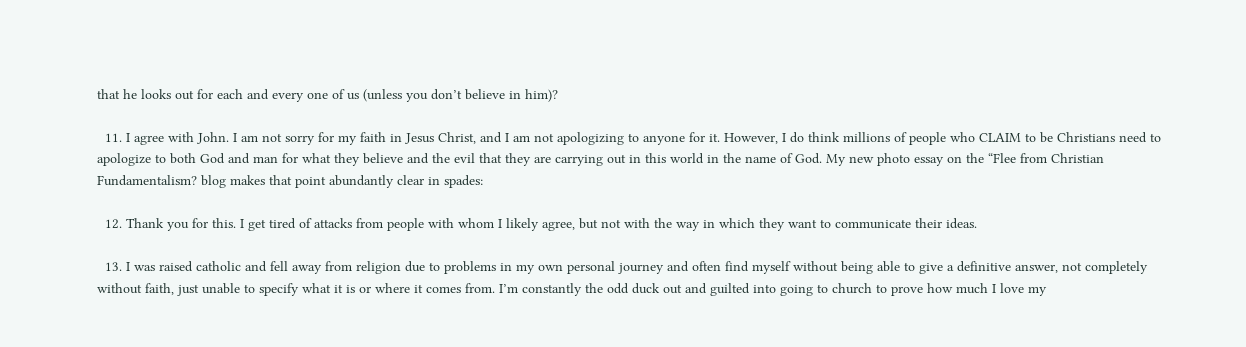that he looks out for each and every one of us (unless you don’t believe in him)?

  11. I agree with John. I am not sorry for my faith in Jesus Christ, and I am not apologizing to anyone for it. However, I do think millions of people who CLAIM to be Christians need to apologize to both God and man for what they believe and the evil that they are carrying out in this world in the name of God. My new photo essay on the “Flee from Christian Fundamentalism? blog makes that point abundantly clear in spades:

  12. Thank you for this. I get tired of attacks from people with whom I likely agree, but not with the way in which they want to communicate their ideas.

  13. I was raised catholic and fell away from religion due to problems in my own personal journey and often find myself without being able to give a definitive answer, not completely without faith, just unable to specify what it is or where it comes from. I’m constantly the odd duck out and guilted into going to church to prove how much I love my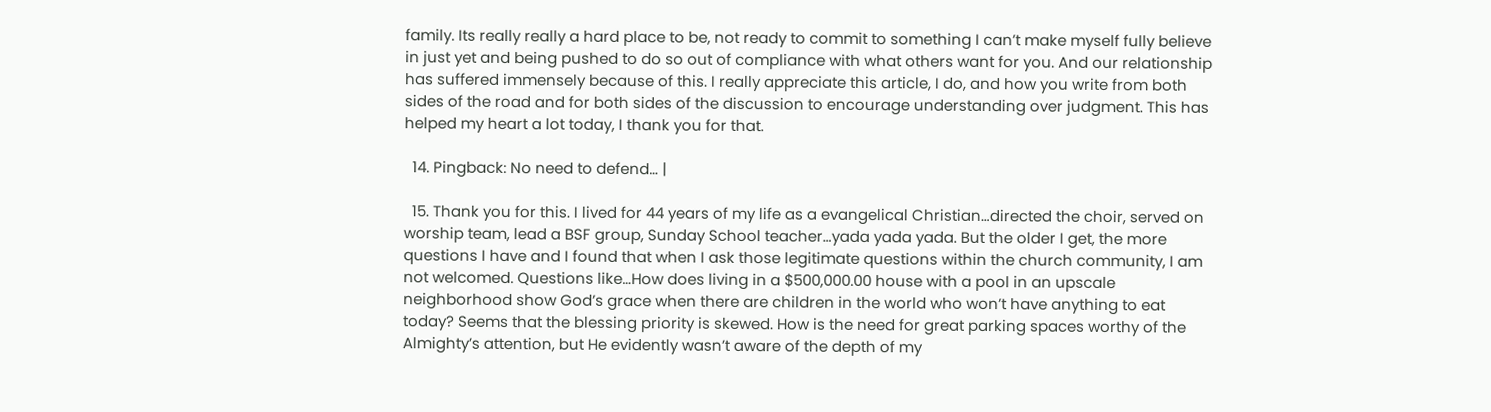family. Its really really a hard place to be, not ready to commit to something I can’t make myself fully believe in just yet and being pushed to do so out of compliance with what others want for you. And our relationship has suffered immensely because of this. I really appreciate this article, I do, and how you write from both sides of the road and for both sides of the discussion to encourage understanding over judgment. This has helped my heart a lot today, I thank you for that.

  14. Pingback: No need to defend… |

  15. Thank you for this. I lived for 44 years of my life as a evangelical Christian…directed the choir, served on worship team, lead a BSF group, Sunday School teacher…yada yada yada. But the older I get, the more questions I have and I found that when I ask those legitimate questions within the church community, I am not welcomed. Questions like…How does living in a $500,000.00 house with a pool in an upscale neighborhood show God’s grace when there are children in the world who won’t have anything to eat today? Seems that the blessing priority is skewed. How is the need for great parking spaces worthy of the Almighty’s attention, but He evidently wasn’t aware of the depth of my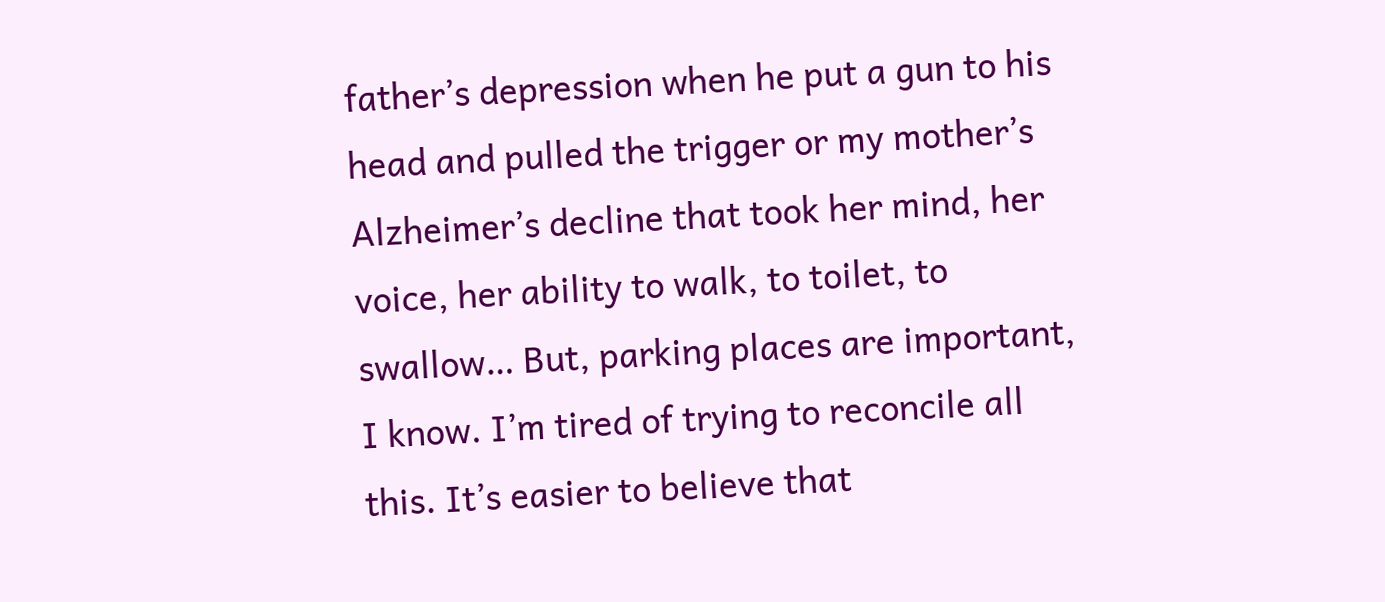father’s depression when he put a gun to his head and pulled the trigger or my mother’s Alzheimer’s decline that took her mind, her voice, her ability to walk, to toilet, to swallow… But, parking places are important, I know. I’m tired of trying to reconcile all this. It’s easier to believe that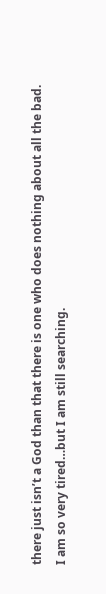there just isn’t a God than that there is one who does nothing about all the bad. I am so very tired…but I am still searching.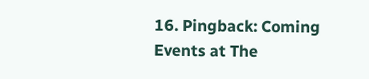16. Pingback: Coming Events at The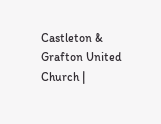Castleton & Grafton United Church |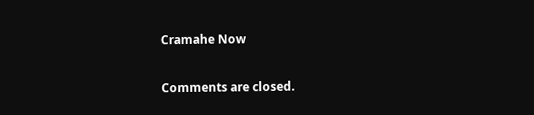Cramahe Now

Comments are closed.